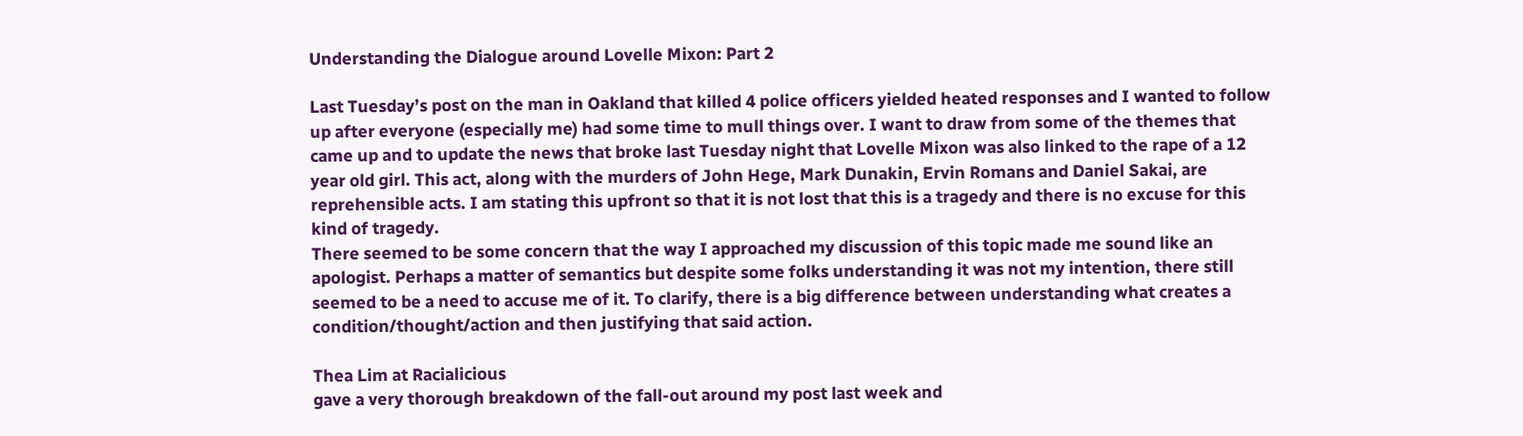Understanding the Dialogue around Lovelle Mixon: Part 2

Last Tuesday’s post on the man in Oakland that killed 4 police officers yielded heated responses and I wanted to follow up after everyone (especially me) had some time to mull things over. I want to draw from some of the themes that came up and to update the news that broke last Tuesday night that Lovelle Mixon was also linked to the rape of a 12 year old girl. This act, along with the murders of John Hege, Mark Dunakin, Ervin Romans and Daniel Sakai, are reprehensible acts. I am stating this upfront so that it is not lost that this is a tragedy and there is no excuse for this kind of tragedy.
There seemed to be some concern that the way I approached my discussion of this topic made me sound like an apologist. Perhaps a matter of semantics but despite some folks understanding it was not my intention, there still seemed to be a need to accuse me of it. To clarify, there is a big difference between understanding what creates a condition/thought/action and then justifying that said action.

Thea Lim at Racialicious
gave a very thorough breakdown of the fall-out around my post last week and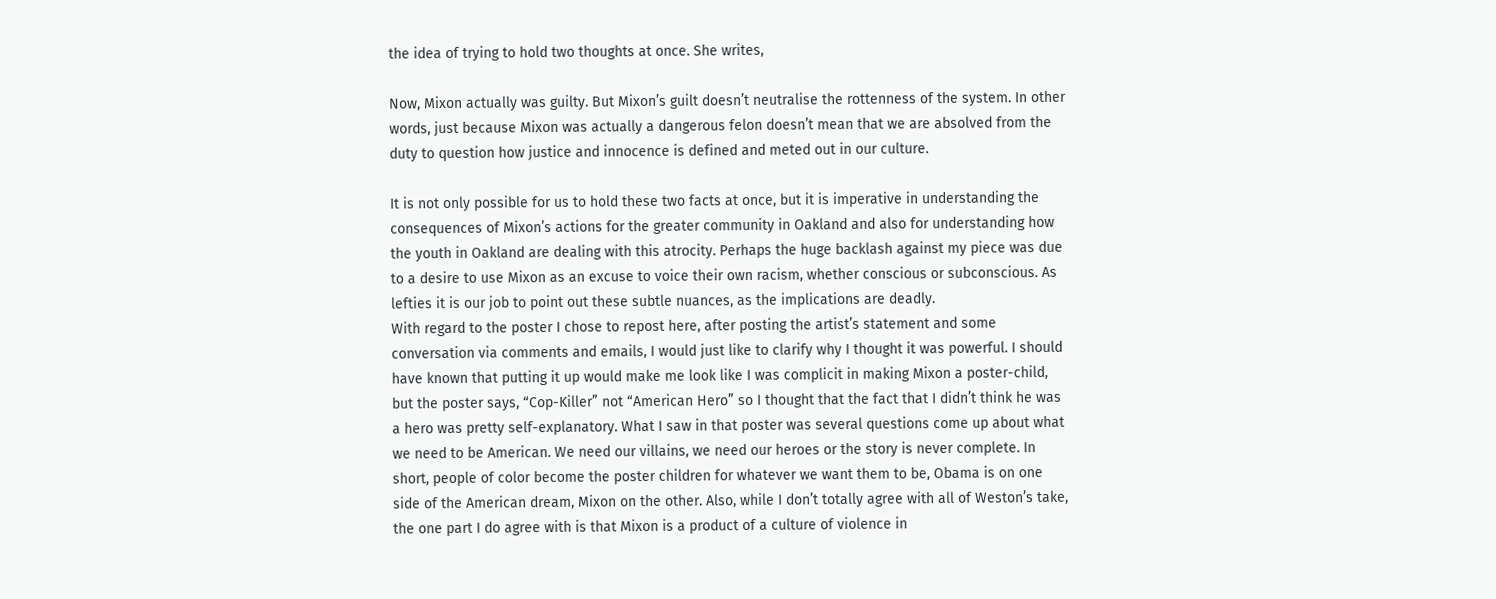the idea of trying to hold two thoughts at once. She writes,

Now, Mixon actually was guilty. But Mixon’s guilt doesn’t neutralise the rottenness of the system. In other words, just because Mixon was actually a dangerous felon doesn’t mean that we are absolved from the duty to question how justice and innocence is defined and meted out in our culture.

It is not only possible for us to hold these two facts at once, but it is imperative in understanding the consequences of Mixon’s actions for the greater community in Oakland and also for understanding how the youth in Oakland are dealing with this atrocity. Perhaps the huge backlash against my piece was due to a desire to use Mixon as an excuse to voice their own racism, whether conscious or subconscious. As lefties it is our job to point out these subtle nuances, as the implications are deadly.
With regard to the poster I chose to repost here, after posting the artist’s statement and some conversation via comments and emails, I would just like to clarify why I thought it was powerful. I should have known that putting it up would make me look like I was complicit in making Mixon a poster-child, but the poster says, “Cop-Killer” not “American Hero” so I thought that the fact that I didn’t think he was a hero was pretty self-explanatory. What I saw in that poster was several questions come up about what we need to be American. We need our villains, we need our heroes or the story is never complete. In short, people of color become the poster children for whatever we want them to be, Obama is on one side of the American dream, Mixon on the other. Also, while I don’t totally agree with all of Weston’s take, the one part I do agree with is that Mixon is a product of a culture of violence in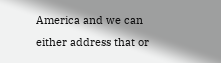America and we can either address that or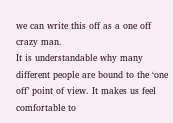we can write this off as a one off crazy man.
It is understandable why many different people are bound to the ‘one off’ point of view. It makes us feel comfortable to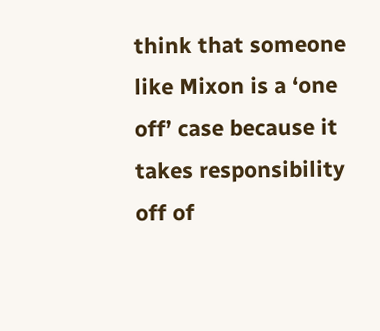think that someone like Mixon is a ‘one off’ case because it takes responsibility off of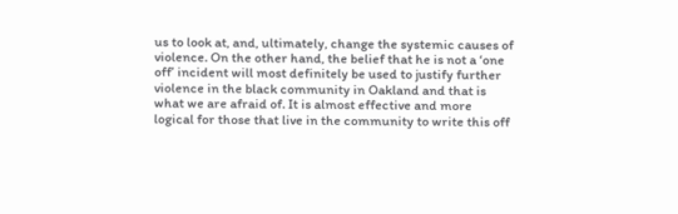us to look at, and, ultimately, change the systemic causes of violence. On the other hand, the belief that he is not a ‘one off’ incident will most definitely be used to justify further violence in the black community in Oakland and that is what we are afraid of. It is almost effective and more logical for those that live in the community to write this off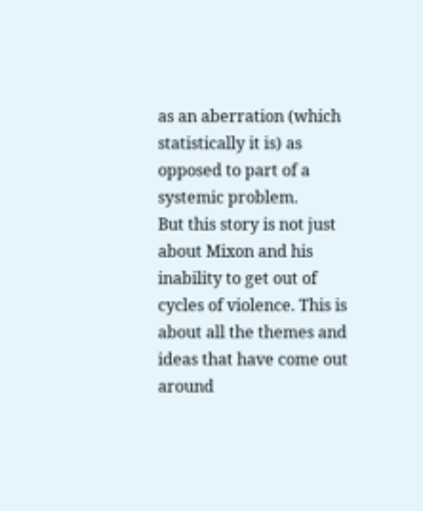as an aberration (which statistically it is) as opposed to part of a systemic problem.
But this story is not just about Mixon and his inability to get out of cycles of violence. This is about all the themes and ideas that have come out around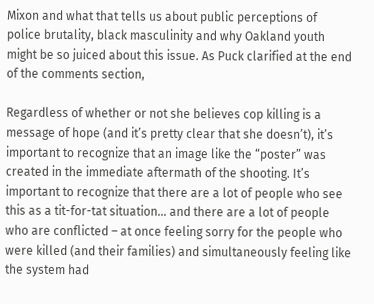Mixon and what that tells us about public perceptions of police brutality, black masculinity and why Oakland youth might be so juiced about this issue. As Puck clarified at the end of the comments section,

Regardless of whether or not she believes cop killing is a message of hope (and it’s pretty clear that she doesn’t), it’s important to recognize that an image like the “poster” was created in the immediate aftermath of the shooting. It’s important to recognize that there are a lot of people who see this as a tit-for-tat situation… and there are a lot of people who are conflicted – at once feeling sorry for the people who were killed (and their families) and simultaneously feeling like the system had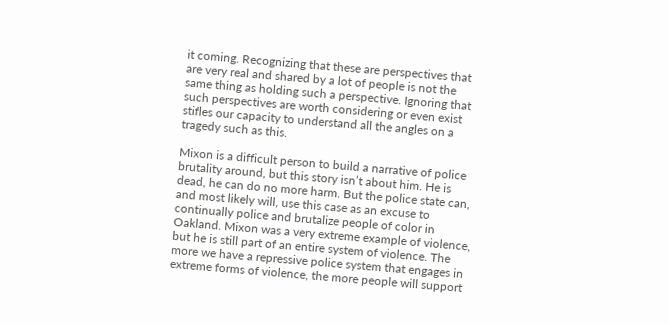it coming. Recognizing that these are perspectives that are very real and shared by a lot of people is not the same thing as holding such a perspective. Ignoring that such perspectives are worth considering or even exist stifles our capacity to understand all the angles on a tragedy such as this.

Mixon is a difficult person to build a narrative of police brutality around, but this story isn’t about him. He is dead, he can do no more harm. But the police state can, and most likely will, use this case as an excuse to continually police and brutalize people of color in Oakland. Mixon was a very extreme example of violence, but he is still part of an entire system of violence. The more we have a repressive police system that engages in extreme forms of violence, the more people will support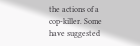the actions of a cop-killer. Some have suggested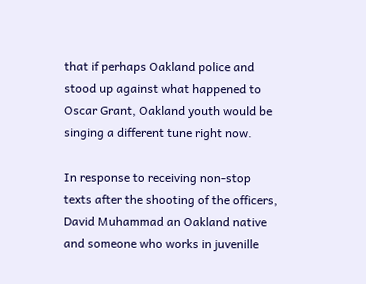that if perhaps Oakland police and stood up against what happened to Oscar Grant, Oakland youth would be singing a different tune right now.

In response to receiving non-stop texts after the shooting of the officers, David Muhammad an Oakland native and someone who works in juvenille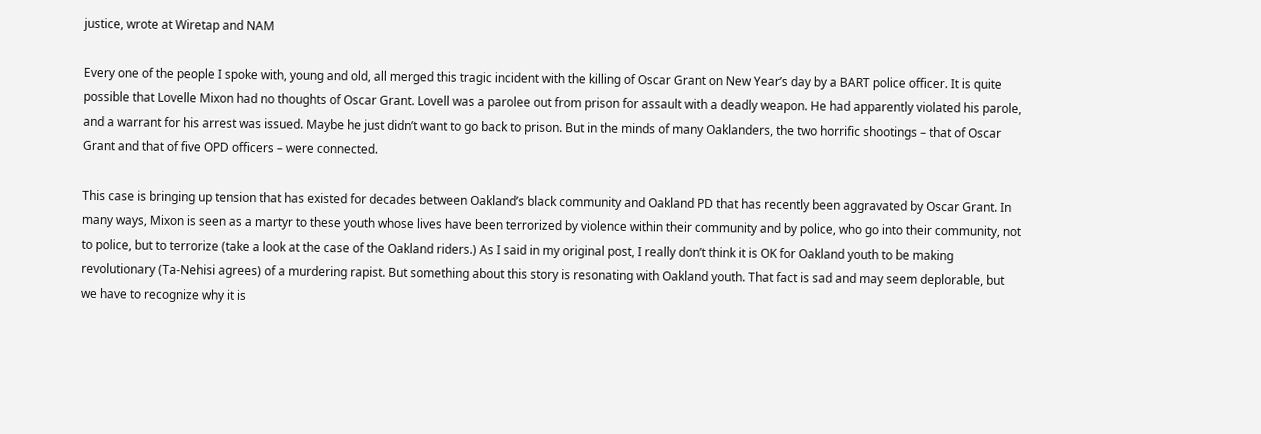justice, wrote at Wiretap and NAM

Every one of the people I spoke with, young and old, all merged this tragic incident with the killing of Oscar Grant on New Year’s day by a BART police officer. It is quite possible that Lovelle Mixon had no thoughts of Oscar Grant. Lovell was a parolee out from prison for assault with a deadly weapon. He had apparently violated his parole, and a warrant for his arrest was issued. Maybe he just didn’t want to go back to prison. But in the minds of many Oaklanders, the two horrific shootings – that of Oscar Grant and that of five OPD officers – were connected.

This case is bringing up tension that has existed for decades between Oakland’s black community and Oakland PD that has recently been aggravated by Oscar Grant. In many ways, Mixon is seen as a martyr to these youth whose lives have been terrorized by violence within their community and by police, who go into their community, not to police, but to terrorize (take a look at the case of the Oakland riders.) As I said in my original post, I really don’t think it is OK for Oakland youth to be making revolutionary (Ta-Nehisi agrees) of a murdering rapist. But something about this story is resonating with Oakland youth. That fact is sad and may seem deplorable, but we have to recognize why it is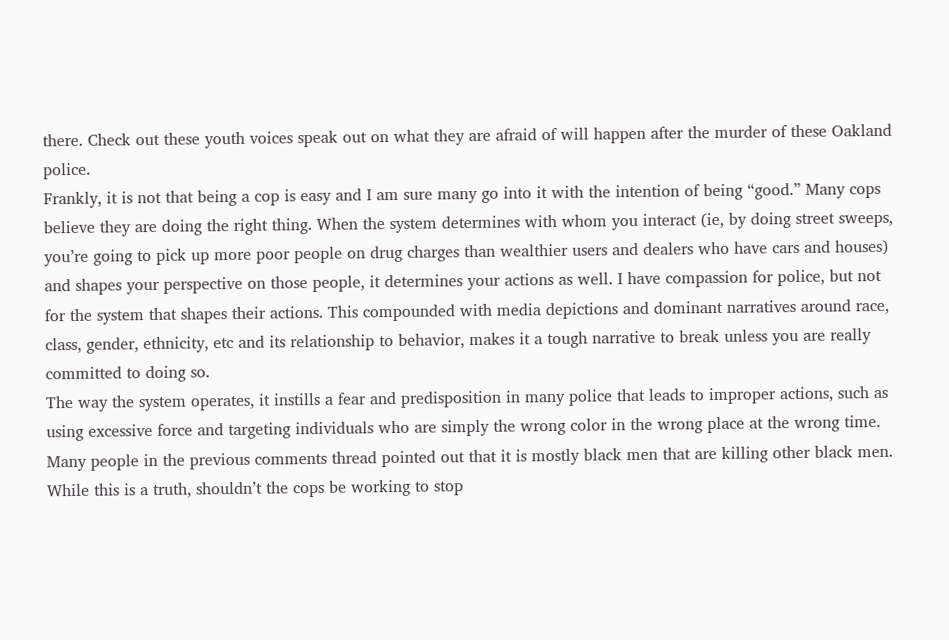there. Check out these youth voices speak out on what they are afraid of will happen after the murder of these Oakland police.
Frankly, it is not that being a cop is easy and I am sure many go into it with the intention of being “good.” Many cops believe they are doing the right thing. When the system determines with whom you interact (ie, by doing street sweeps, you’re going to pick up more poor people on drug charges than wealthier users and dealers who have cars and houses) and shapes your perspective on those people, it determines your actions as well. I have compassion for police, but not for the system that shapes their actions. This compounded with media depictions and dominant narratives around race, class, gender, ethnicity, etc and its relationship to behavior, makes it a tough narrative to break unless you are really committed to doing so.
The way the system operates, it instills a fear and predisposition in many police that leads to improper actions, such as using excessive force and targeting individuals who are simply the wrong color in the wrong place at the wrong time. Many people in the previous comments thread pointed out that it is mostly black men that are killing other black men. While this is a truth, shouldn’t the cops be working to stop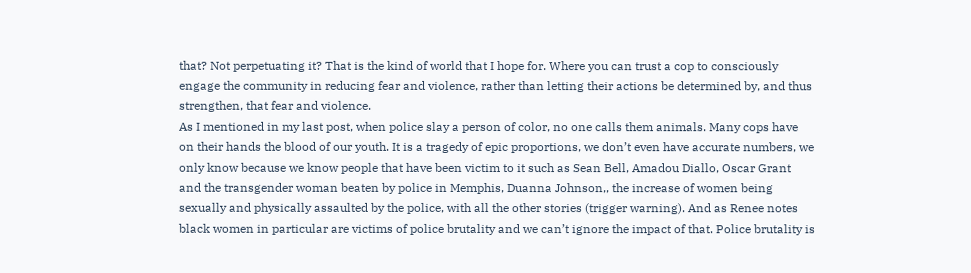that? Not perpetuating it? That is the kind of world that I hope for. Where you can trust a cop to consciously engage the community in reducing fear and violence, rather than letting their actions be determined by, and thus strengthen, that fear and violence.
As I mentioned in my last post, when police slay a person of color, no one calls them animals. Many cops have on their hands the blood of our youth. It is a tragedy of epic proportions, we don’t even have accurate numbers, we only know because we know people that have been victim to it such as Sean Bell, Amadou Diallo, Oscar Grant and the transgender woman beaten by police in Memphis, Duanna Johnson,, the increase of women being sexually and physically assaulted by the police, with all the other stories (trigger warning). And as Renee notes black women in particular are victims of police brutality and we can’t ignore the impact of that. Police brutality is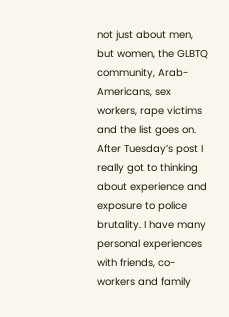not just about men, but women, the GLBTQ community, Arab-Americans, sex workers, rape victims and the list goes on.
After Tuesday’s post I really got to thinking about experience and exposure to police brutality. I have many personal experiences with friends, co-workers and family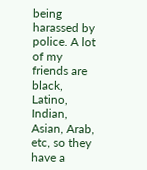being harassed by police. A lot of my friends are black, Latino, Indian, Asian, Arab, etc, so they have a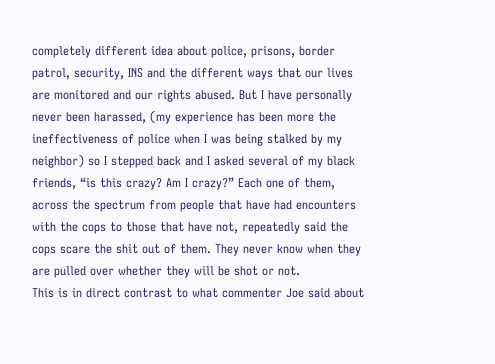completely different idea about police, prisons, border patrol, security, INS and the different ways that our lives are monitored and our rights abused. But I have personally never been harassed, (my experience has been more the ineffectiveness of police when I was being stalked by my neighbor) so I stepped back and I asked several of my black friends, “is this crazy? Am I crazy?” Each one of them, across the spectrum from people that have had encounters with the cops to those that have not, repeatedly said the cops scare the shit out of them. They never know when they are pulled over whether they will be shot or not.
This is in direct contrast to what commenter Joe said about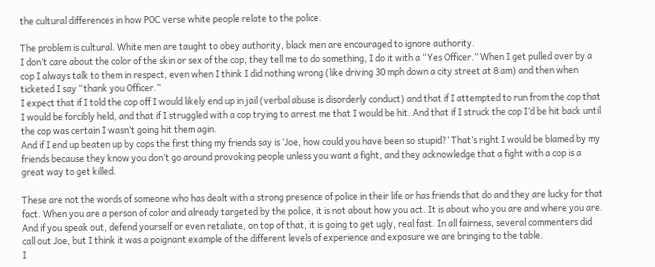the cultural differences in how POC verse white people relate to the police.

The problem is cultural. White men are taught to obey authority, black men are encouraged to ignore authority.
I don’t care about the color of the skin or sex of the cop, they tell me to do something, I do it with a “Yes Officer.” When I get pulled over by a cop I always talk to them in respect, even when I think I did nothing wrong (like driving 30 mph down a city street at 8 am) and then when ticketed I say “thank you Officer.”
I expect that if I told the cop off I would likely end up in jail (verbal abuse is disorderly conduct) and that if I attempted to run from the cop that I would be forcibly held, and that if I struggled with a cop trying to arrest me that I would be hit. And that if I struck the cop I’d be hit back until the cop was certain I wasn’t going hit them agin.
And if I end up beaten up by cops the first thing my friends say is ‘Joe, how could you have been so stupid?’ That’s right I would be blamed by my friends because they know you don’t go around provoking people unless you want a fight, and they acknowledge that a fight with a cop is a great way to get killed.

These are not the words of someone who has dealt with a strong presence of police in their life or has friends that do and they are lucky for that fact. When you are a person of color and already targeted by the police, it is not about how you act. It is about who you are and where you are. And if you speak out, defend yourself or even retaliate, on top of that, it is going to get ugly, real fast. In all fairness, several commenters did call out Joe, but I think it was a poignant example of the different levels of experience and exposure we are bringing to the table.
I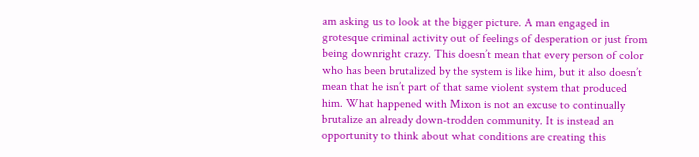am asking us to look at the bigger picture. A man engaged in grotesque criminal activity out of feelings of desperation or just from being downright crazy. This doesn’t mean that every person of color who has been brutalized by the system is like him, but it also doesn’t mean that he isn’t part of that same violent system that produced him. What happened with Mixon is not an excuse to continually brutalize an already down-trodden community. It is instead an opportunity to think about what conditions are creating this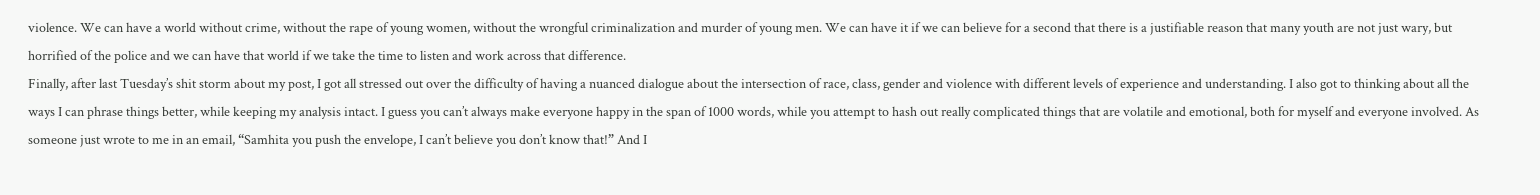violence. We can have a world without crime, without the rape of young women, without the wrongful criminalization and murder of young men. We can have it if we can believe for a second that there is a justifiable reason that many youth are not just wary, but horrified of the police and we can have that world if we take the time to listen and work across that difference.
Finally, after last Tuesday’s shit storm about my post, I got all stressed out over the difficulty of having a nuanced dialogue about the intersection of race, class, gender and violence with different levels of experience and understanding. I also got to thinking about all the ways I can phrase things better, while keeping my analysis intact. I guess you can’t always make everyone happy in the span of 1000 words, while you attempt to hash out really complicated things that are volatile and emotional, both for myself and everyone involved. As someone just wrote to me in an email, “Samhita you push the envelope, I can’t believe you don’t know that!” And I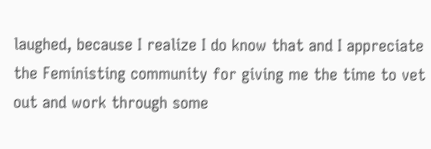laughed, because I realize I do know that and I appreciate the Feministing community for giving me the time to vet out and work through some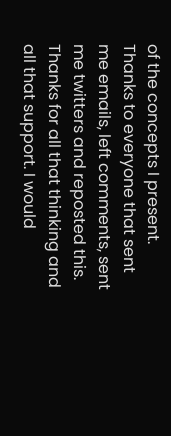of the concepts I present. Thanks to everyone that sent me emails, left comments, sent me twitters and reposted this. Thanks for all that thinking and all that support. I would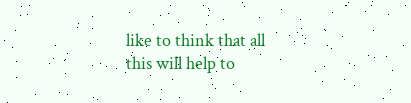like to think that all this will help to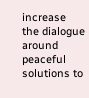increase the dialogue around peaceful solutions to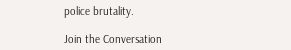police brutality.

Join the Conversation